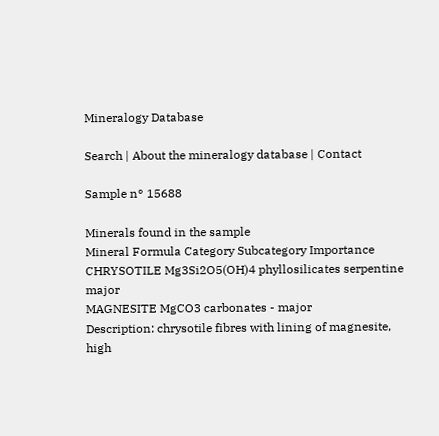Mineralogy Database

Search | About the mineralogy database | Contact

Sample n° 15688

Minerals found in the sample
Mineral Formula Category Subcategory Importance
CHRYSOTILE Mg3Si2O5(OH)4 phyllosilicates serpentine major
MAGNESITE MgCO3 carbonates - major
Description: chrysotile fibres with lining of magnesite, high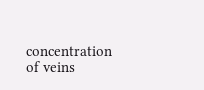concentration of veins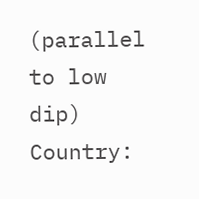(parallel to low dip)
Country: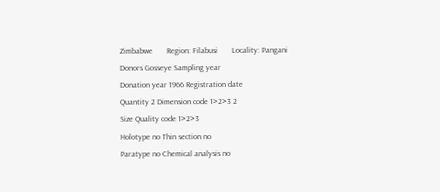Zimbabwe       Region: Filabusi       Locality: Pangani
Donors Gosseye Sampling year
Donation year 1966 Registration date
Quantity 2 Dimension code 1>2>3 2
Size Quality code 1>2>3
Holotype no Thin section no
Paratype no Chemical analysis no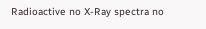Radioactive no X-Ray spectra no